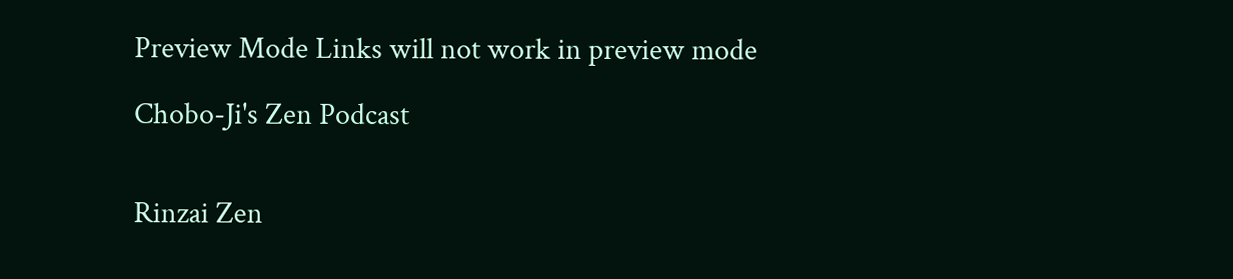Preview Mode Links will not work in preview mode

Chobo-Ji's Zen Podcast


Rinzai Zen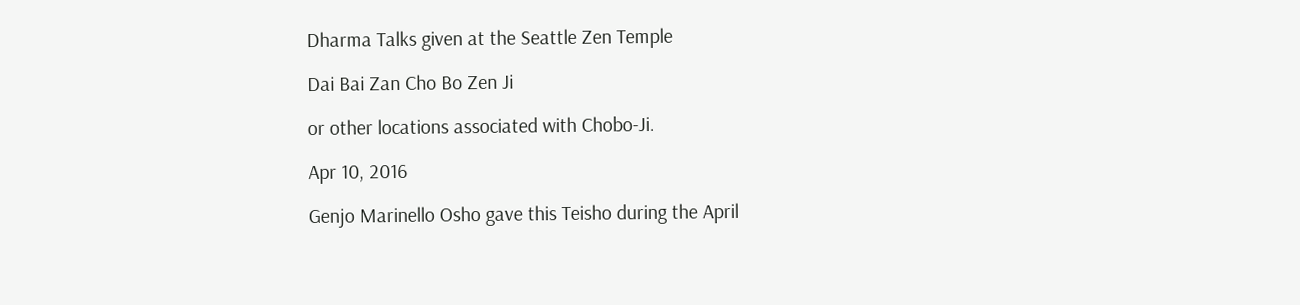Dharma Talks given at the Seattle Zen Temple

Dai Bai Zan Cho Bo Zen Ji

or other locations associated with Chobo-Ji.

Apr 10, 2016

Genjo Marinello Osho gave this Teisho during the April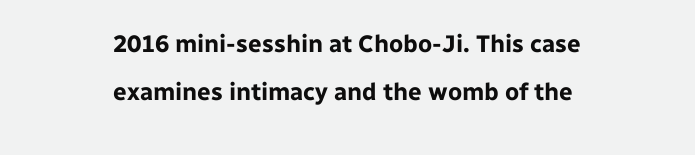2016 mini-sesshin at Chobo-Ji. This case examines intimacy and the womb of the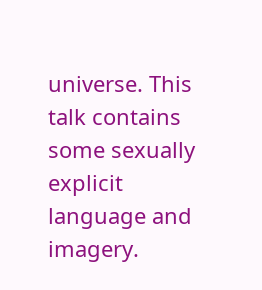universe. This talk contains some sexually explicit language and imagery.